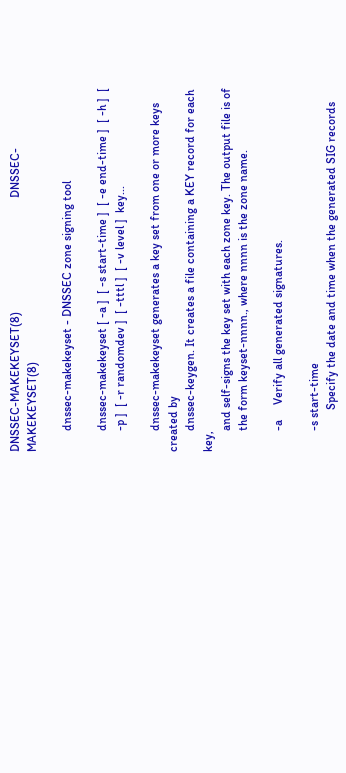DNSSEC-MAKEKEYSET(8)                                      DNSSEC-MAKEKEYSET(8)

       dnssec-makekeyset - DNSSEC zone signing tool

       dnssec-makekeyset [ -a ]  [ -s start-time ]  [ -e end-time ]  [ -h ]  [
       -p ]  [ -r randomdev ]  [ -tttl ]  [ -v level ]  key...

       dnssec-makekeyset generates a key set from one or more keys created by
       dnssec-keygen. It creates a file containing a KEY record for each key,
       and self-signs the key set with each zone key. The output file is of
       the form keyset-nnnn., where nnnn is the zone name.

       -a     Verify all generated signatures.

       -s start-time
              Specify the date and time when the generated SIG records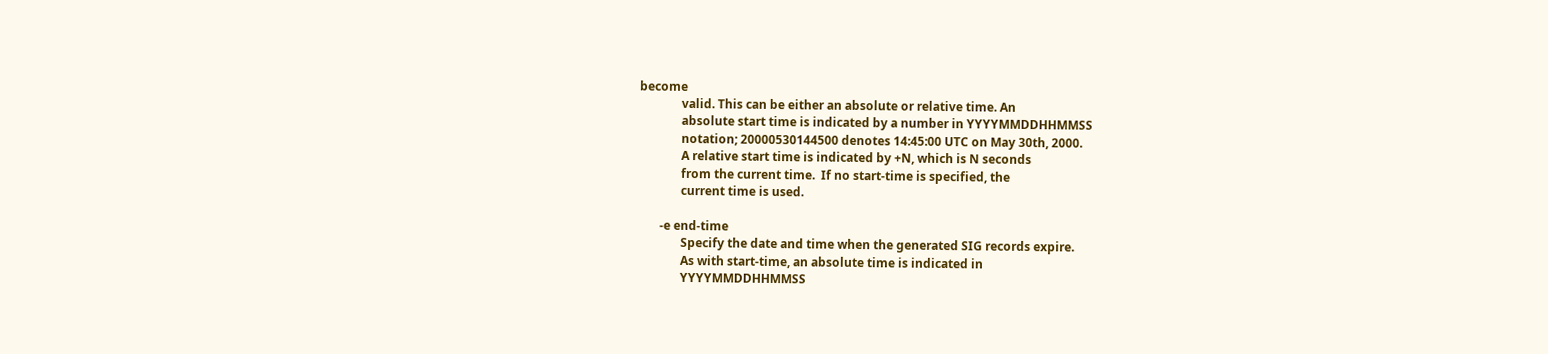become
              valid. This can be either an absolute or relative time. An
              absolute start time is indicated by a number in YYYYMMDDHHMMSS
              notation; 20000530144500 denotes 14:45:00 UTC on May 30th, 2000.
              A relative start time is indicated by +N, which is N seconds
              from the current time.  If no start-time is specified, the
              current time is used.

       -e end-time
              Specify the date and time when the generated SIG records expire.
              As with start-time, an absolute time is indicated in
              YYYYMMDDHHMMSS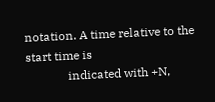notation. A time relative to the start time is
              indicated with +N,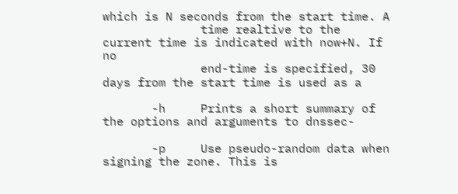which is N seconds from the start time. A
              time realtive to the current time is indicated with now+N. If no
              end-time is specified, 30 days from the start time is used as a

       -h     Prints a short summary of the options and arguments to dnssec-

       -p     Use pseudo-random data when signing the zone. This is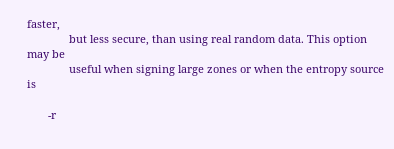faster,
              but less secure, than using real random data. This option may be
              useful when signing large zones or when the entropy source is

       -r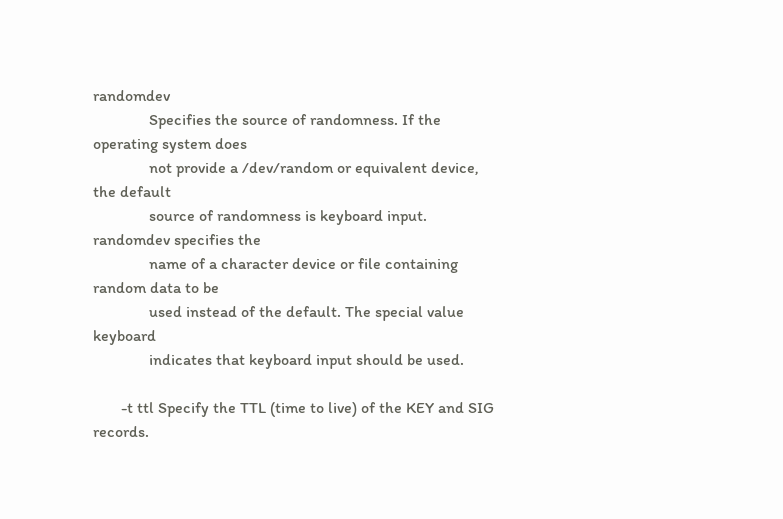randomdev
              Specifies the source of randomness. If the operating system does
              not provide a /dev/random or equivalent device, the default
              source of randomness is keyboard input. randomdev specifies the
              name of a character device or file containing random data to be
              used instead of the default. The special value keyboard
              indicates that keyboard input should be used.

       -t ttl Specify the TTL (time to live) of the KEY and SIG records.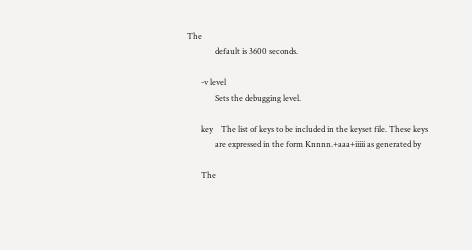The
              default is 3600 seconds.

       -v level
              Sets the debugging level.

       key    The list of keys to be included in the keyset file. These keys
              are expressed in the form Knnnn.+aaa+iiiii as generated by

       The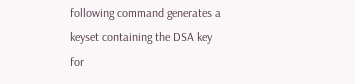following command generates a keyset containing the DSA key for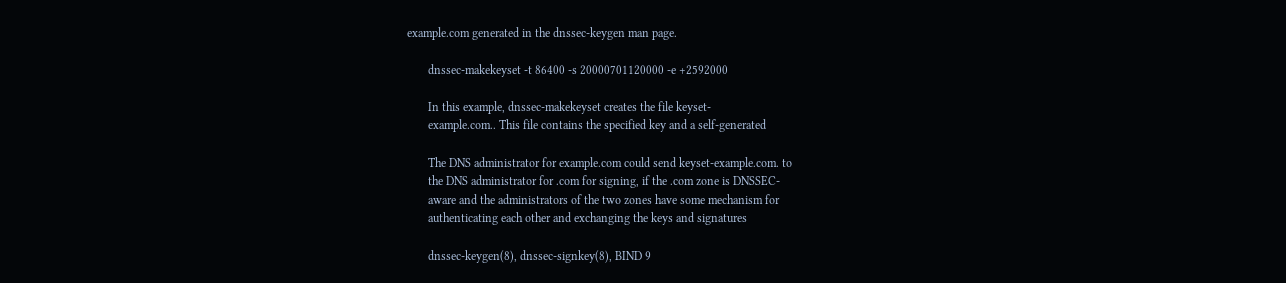example.com generated in the dnssec-keygen man page.

       dnssec-makekeyset -t 86400 -s 20000701120000 -e +2592000

       In this example, dnssec-makekeyset creates the file keyset-
       example.com.. This file contains the specified key and a self-generated

       The DNS administrator for example.com could send keyset-example.com. to
       the DNS administrator for .com for signing, if the .com zone is DNSSEC-
       aware and the administrators of the two zones have some mechanism for
       authenticating each other and exchanging the keys and signatures

       dnssec-keygen(8), dnssec-signkey(8), BIND 9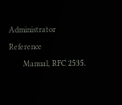Administrator Reference
       Manual, RFC 2535.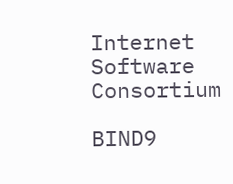Internet Software Consortium

BIND9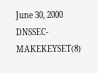June 30, 2000            DNSSEC-MAKEKEYSET(8)